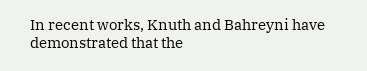In recent works, Knuth and Bahreyni have demonstrated that the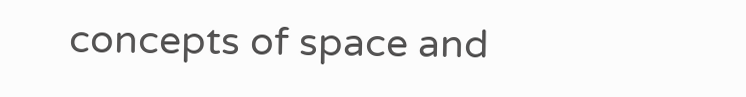concepts of space and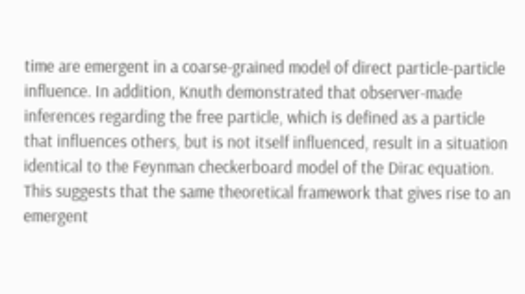time are emergent in a coarse-grained model of direct particle-particle influence. In addition, Knuth demonstrated that observer-made inferences regarding the free particle, which is defined as a particle that influences others, but is not itself influenced, result in a situation identical to the Feynman checkerboard model of the Dirac equation. This suggests that the same theoretical framework that gives rise to an emergent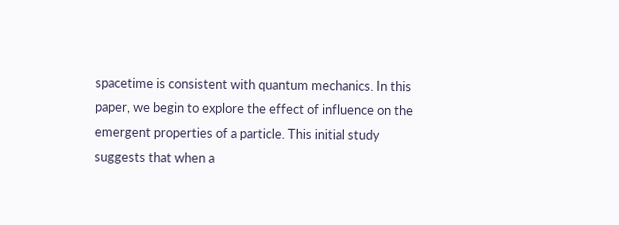spacetime is consistent with quantum mechanics. In this paper, we begin to explore the effect of influence on the emergent properties of a particle. This initial study suggests that when a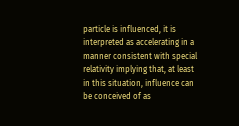particle is influenced, it is interpreted as accelerating in a manner consistent with special relativity implying that, at least in this situation, influence can be conceived of as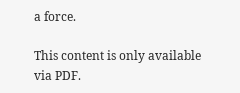a force.

This content is only available via PDF.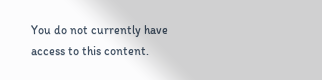You do not currently have access to this content.